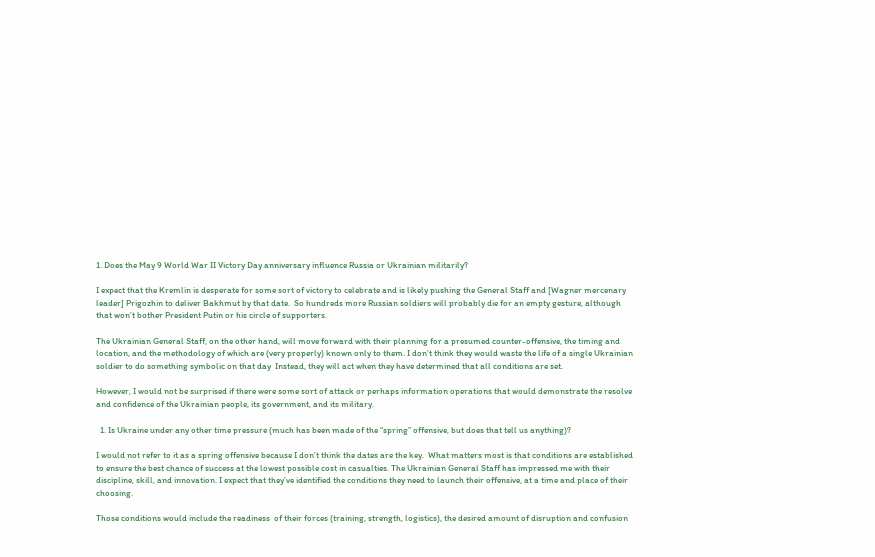1. Does the May 9 World War II Victory Day anniversary influence Russia or Ukrainian militarily?

I expect that the Kremlin is desperate for some sort of victory to celebrate and is likely pushing the General Staff and [Wagner mercenary leader] Prigozhin to deliver Bakhmut by that date.  So hundreds more Russian soldiers will probably die for an empty gesture, although that won’t bother President Putin or his circle of supporters.

The Ukrainian General Staff, on the other hand, will move forward with their planning for a presumed counter-offensive, the timing and location, and the methodology of which are (very properly) known only to them. I don’t think they would waste the life of a single Ukrainian soldier to do something symbolic on that day  Instead, they will act when they have determined that all conditions are set.

However, I would not be surprised if there were some sort of attack or perhaps information operations that would demonstrate the resolve and confidence of the Ukrainian people, its government, and its military.

  1. Is Ukraine under any other time pressure (much has been made of the “spring” offensive, but does that tell us anything)?

I would not refer to it as a spring offensive because I don’t think the dates are the key.  What matters most is that conditions are established to ensure the best chance of success at the lowest possible cost in casualties. The Ukrainian General Staff has impressed me with their discipline, skill, and innovation. I expect that they’ve identified the conditions they need to launch their offensive, at a time and place of their choosing.

Those conditions would include the readiness  of their forces (training, strength, logistics), the desired amount of disruption and confusion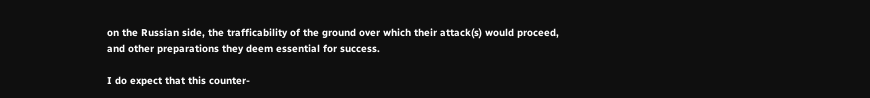on the Russian side, the trafficability of the ground over which their attack(s) would proceed, and other preparations they deem essential for success.

I do expect that this counter-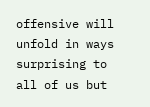offensive will unfold in ways surprising to all of us but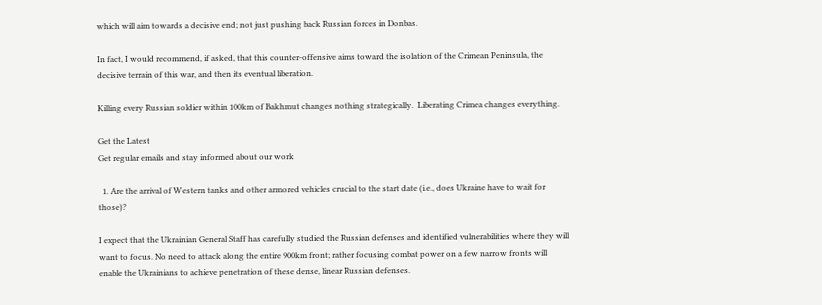which will aim towards a decisive end; not just pushing back Russian forces in Donbas.

In fact, I would recommend, if asked, that this counter-offensive aims toward the isolation of the Crimean Peninsula, the decisive terrain of this war, and then its eventual liberation.

Killing every Russian soldier within 100km of Bakhmut changes nothing strategically.  Liberating Crimea changes everything.

Get the Latest
Get regular emails and stay informed about our work

  1. Are the arrival of Western tanks and other armored vehicles crucial to the start date (i.e., does Ukraine have to wait for those)?

I expect that the Ukrainian General Staff has carefully studied the Russian defenses and identified vulnerabilities where they will want to focus. No need to attack along the entire 900km front; rather focusing combat power on a few narrow fronts will enable the Ukrainians to achieve penetration of these dense, linear Russian defenses.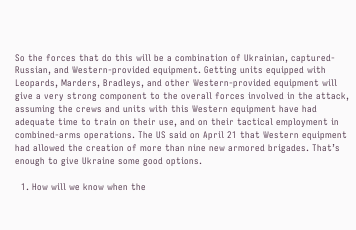So the forces that do this will be a combination of Ukrainian, captured-Russian, and Western-provided equipment. Getting units equipped with Leopards, Marders, Bradleys, and other Western-provided equipment will give a very strong component to the overall forces involved in the attack, assuming the crews and units with this Western equipment have had adequate time to train on their use, and on their tactical employment in combined-arms operations. The US said on April 21 that Western equipment had allowed the creation of more than nine new armored brigades. That’s enough to give Ukraine some good options.

  1. How will we know when the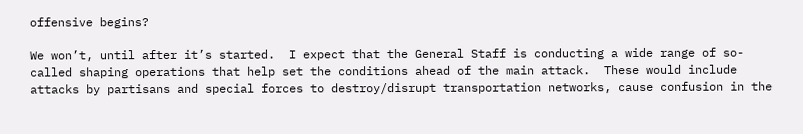offensive begins?

We won’t, until after it’s started.  I expect that the General Staff is conducting a wide range of so-called shaping operations that help set the conditions ahead of the main attack.  These would include attacks by partisans and special forces to destroy/disrupt transportation networks, cause confusion in the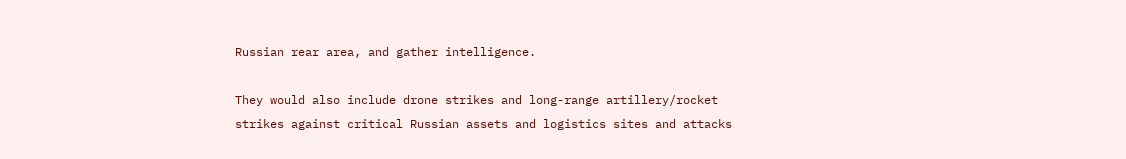Russian rear area, and gather intelligence.

They would also include drone strikes and long-range artillery/rocket strikes against critical Russian assets and logistics sites and attacks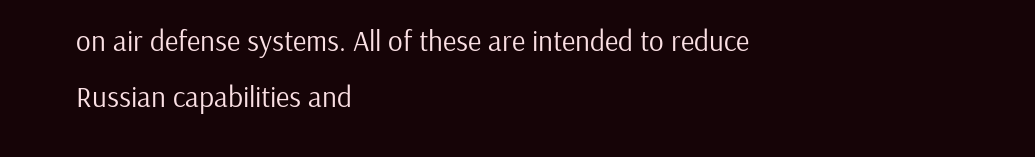on air defense systems. All of these are intended to reduce Russian capabilities and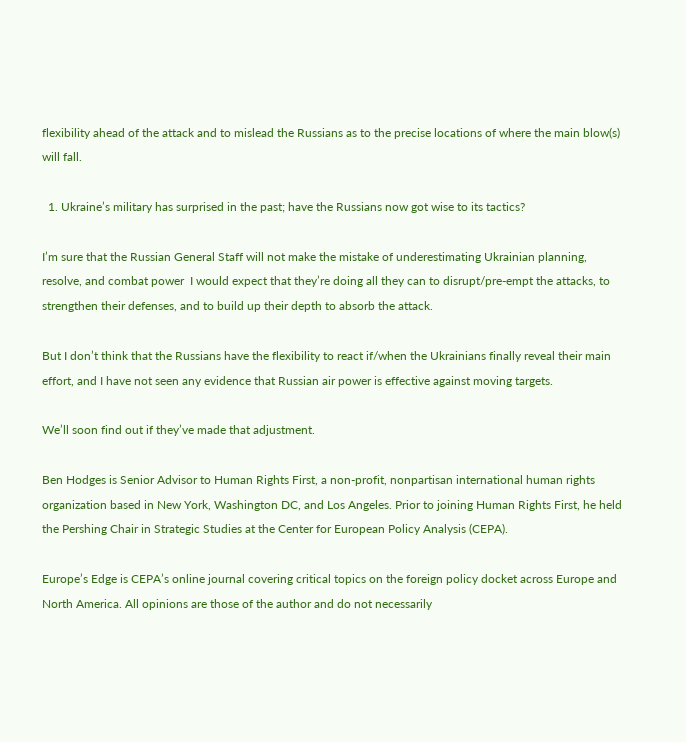flexibility ahead of the attack and to mislead the Russians as to the precise locations of where the main blow(s) will fall.

  1. Ukraine’s military has surprised in the past; have the Russians now got wise to its tactics?

I’m sure that the Russian General Staff will not make the mistake of underestimating Ukrainian planning, resolve, and combat power  I would expect that they’re doing all they can to disrupt/pre-empt the attacks, to strengthen their defenses, and to build up their depth to absorb the attack.

But I don’t think that the Russians have the flexibility to react if/when the Ukrainians finally reveal their main effort, and I have not seen any evidence that Russian air power is effective against moving targets.

We’ll soon find out if they’ve made that adjustment.

Ben Hodges is Senior Advisor to Human Rights First, a non-profit, nonpartisan international human rights organization based in New York, Washington DC, and Los Angeles. Prior to joining Human Rights First, he held the Pershing Chair in Strategic Studies at the Center for European Policy Analysis (CEPA).

Europe’s Edge is CEPA’s online journal covering critical topics on the foreign policy docket across Europe and North America. All opinions are those of the author and do not necessarily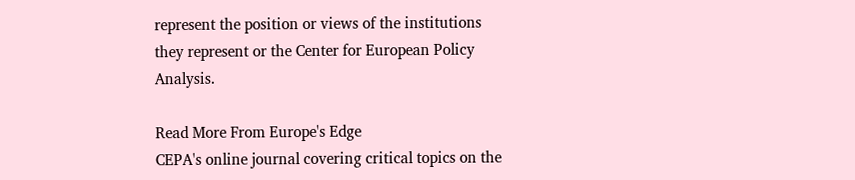represent the position or views of the institutions they represent or the Center for European Policy Analysis.

Read More From Europe's Edge
CEPA's online journal covering critical topics on the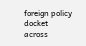foreign policy docket across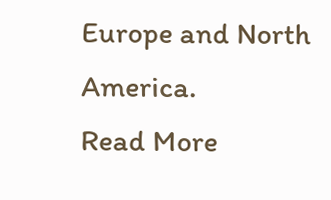Europe and North America.
Read More